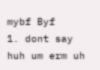mybf Byf
1. dont say huh um erm uh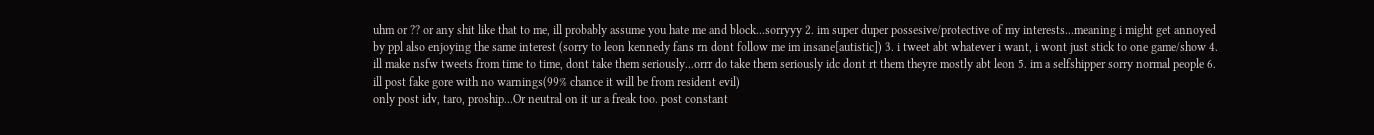uhm or ?? or any shit like that to me, ill probably assume you hate me and block...sorryyy 2. im super duper possesive/protective of my interests...meaning i might get annoyed by ppl also enjoying the same interest (sorry to leon kennedy fans rn dont follow me im insane[autistic]) 3. i tweet abt whatever i want, i wont just stick to one game/show 4. ill make nsfw tweets from time to time, dont take them seriously...orrr do take them seriously idc dont rt them theyre mostly abt leon 5. im a selfshipper sorry normal people 6. ill post fake gore with no warnings(99% chance it will be from resident evil)
only post idv, taro, proship...Or neutral on it ur a freak too. post constant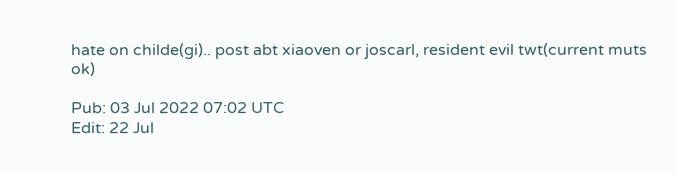hate on childe(gi).. post abt xiaoven or joscarl, resident evil twt(current muts ok)

Pub: 03 Jul 2022 07:02 UTC
Edit: 22 Jul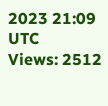2023 21:09 UTC
Views: 2512